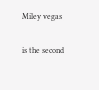Miley vegas

is the second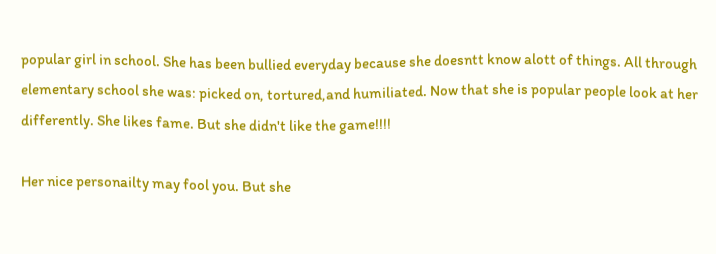popular girl in school. She has been bullied everyday because she doesntt know alott of things. All through elementary school she was: picked on, tortured,and humiliated. Now that she is popular people look at her differently. She likes fame. But she didn't like the game!!!!

Her nice personailty may fool you. But she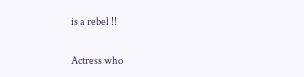is a rebel !!

Actress who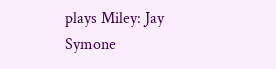plays Miley: Jay Symone